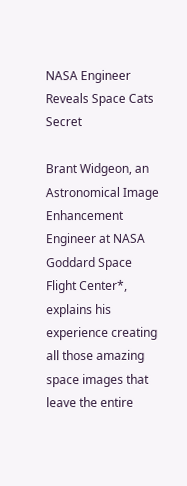NASA Engineer Reveals Space Cats Secret

Brant Widgeon, an Astronomical Image Enhancement Engineer at NASA Goddard Space Flight Center*, explains his experience creating all those amazing space images that leave the entire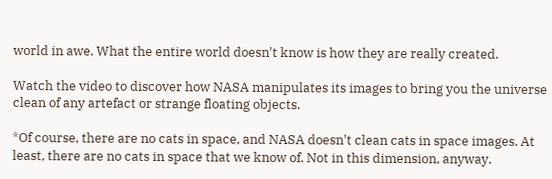world in awe. What the entire world doesn't know is how they are really created.

Watch the video to discover how NASA manipulates its images to bring you the universe clean of any artefact or strange floating objects.

*Of course, there are no cats in space, and NASA doesn't clean cats in space images. At least, there are no cats in space that we know of. Not in this dimension, anyway.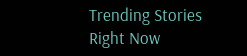Trending Stories Right Now